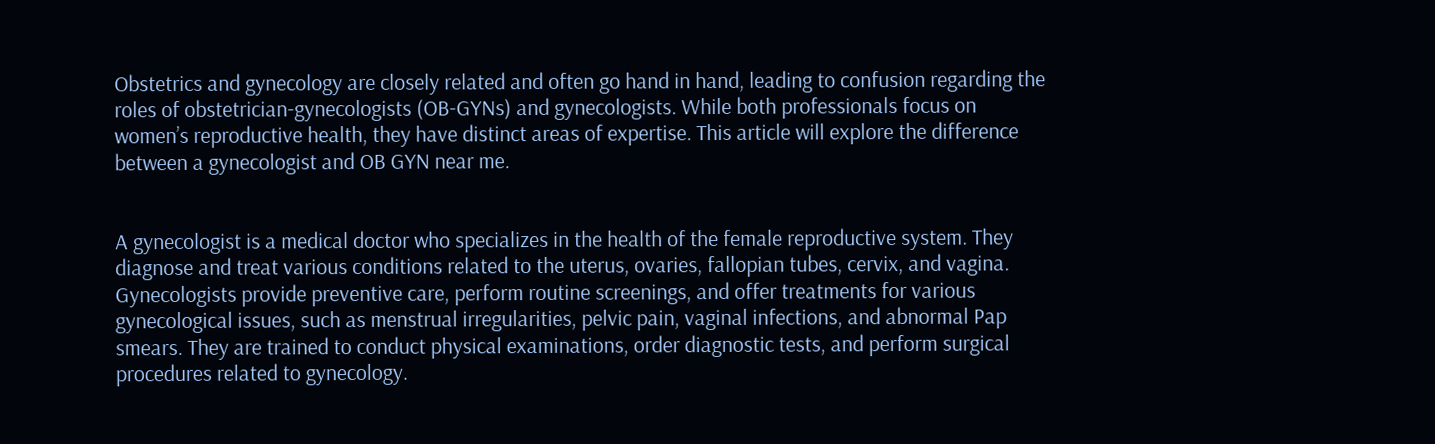Obstetrics and gynecology are closely related and often go hand in hand, leading to confusion regarding the roles of obstetrician-gynecologists (OB-GYNs) and gynecologists. While both professionals focus on women’s reproductive health, they have distinct areas of expertise. This article will explore the difference between a gynecologist and OB GYN near me.


A gynecologist is a medical doctor who specializes in the health of the female reproductive system. They diagnose and treat various conditions related to the uterus, ovaries, fallopian tubes, cervix, and vagina. Gynecologists provide preventive care, perform routine screenings, and offer treatments for various gynecological issues, such as menstrual irregularities, pelvic pain, vaginal infections, and abnormal Pap smears. They are trained to conduct physical examinations, order diagnostic tests, and perform surgical procedures related to gynecology.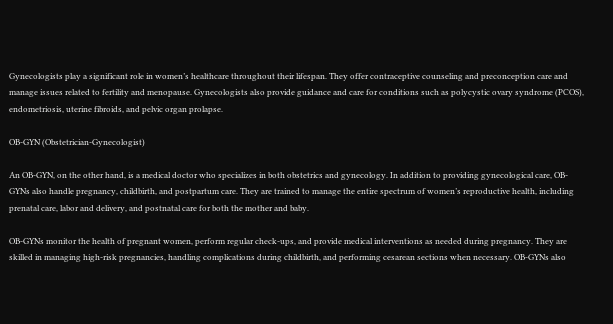Gynecologists play a significant role in women’s healthcare throughout their lifespan. They offer contraceptive counseling and preconception care and manage issues related to fertility and menopause. Gynecologists also provide guidance and care for conditions such as polycystic ovary syndrome (PCOS), endometriosis, uterine fibroids, and pelvic organ prolapse.

OB-GYN (Obstetrician-Gynecologist)

An OB-GYN, on the other hand, is a medical doctor who specializes in both obstetrics and gynecology. In addition to providing gynecological care, OB-GYNs also handle pregnancy, childbirth, and postpartum care. They are trained to manage the entire spectrum of women’s reproductive health, including prenatal care, labor and delivery, and postnatal care for both the mother and baby.

OB-GYNs monitor the health of pregnant women, perform regular check-ups, and provide medical interventions as needed during pregnancy. They are skilled in managing high-risk pregnancies, handling complications during childbirth, and performing cesarean sections when necessary. OB-GYNs also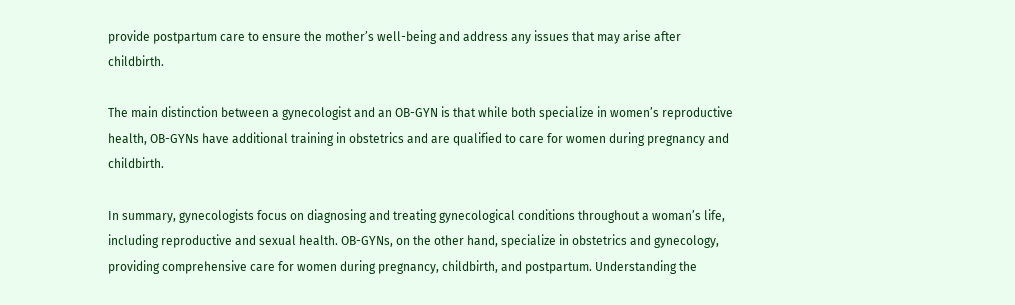provide postpartum care to ensure the mother’s well-being and address any issues that may arise after childbirth.

The main distinction between a gynecologist and an OB-GYN is that while both specialize in women’s reproductive health, OB-GYNs have additional training in obstetrics and are qualified to care for women during pregnancy and childbirth.

In summary, gynecologists focus on diagnosing and treating gynecological conditions throughout a woman’s life, including reproductive and sexual health. OB-GYNs, on the other hand, specialize in obstetrics and gynecology, providing comprehensive care for women during pregnancy, childbirth, and postpartum. Understanding the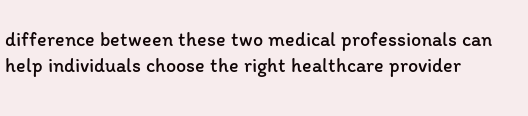difference between these two medical professionals can help individuals choose the right healthcare provider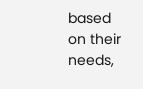based on their needs,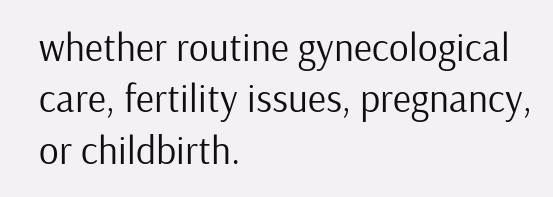whether routine gynecological care, fertility issues, pregnancy, or childbirth.